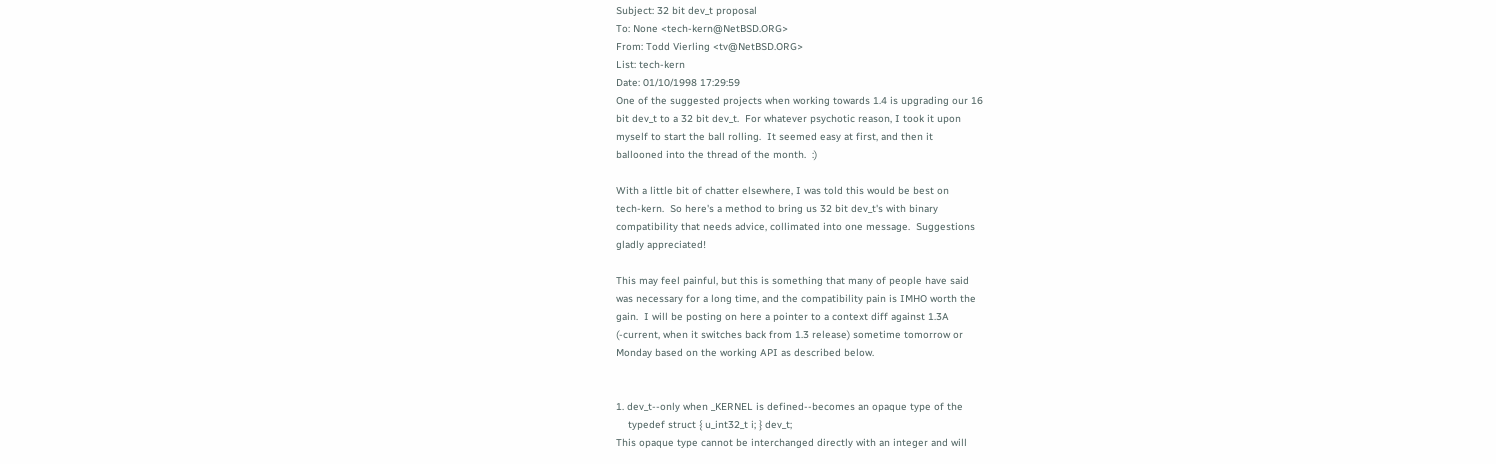Subject: 32 bit dev_t proposal
To: None <tech-kern@NetBSD.ORG>
From: Todd Vierling <tv@NetBSD.ORG>
List: tech-kern
Date: 01/10/1998 17:29:59
One of the suggested projects when working towards 1.4 is upgrading our 16
bit dev_t to a 32 bit dev_t.  For whatever psychotic reason, I took it upon
myself to start the ball rolling.  It seemed easy at first, and then it
ballooned into the thread of the month.  :)

With a little bit of chatter elsewhere, I was told this would be best on
tech-kern.  So here's a method to bring us 32 bit dev_t's with binary
compatibility that needs advice, collimated into one message.  Suggestions
gladly appreciated!

This may feel painful, but this is something that many of people have said
was necessary for a long time, and the compatibility pain is IMHO worth the
gain.  I will be posting on here a pointer to a context diff against 1.3A
(-current, when it switches back from 1.3 release) sometime tomorrow or
Monday based on the working API as described below.


1. dev_t--only when _KERNEL is defined--becomes an opaque type of the
    typedef struct { u_int32_t i; } dev_t;
This opaque type cannot be interchanged directly with an integer and will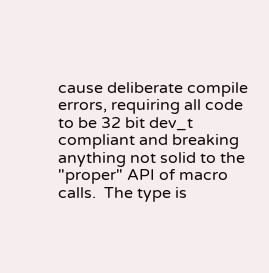cause deliberate compile errors, requiring all code to be 32 bit dev_t
compliant and breaking anything not solid to the "proper" API of macro
calls.  The type is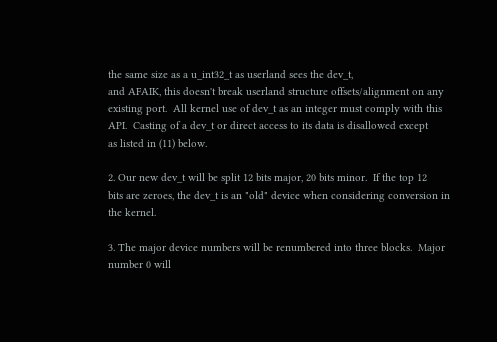the same size as a u_int32_t as userland sees the dev_t,
and AFAIK, this doesn't break userland structure offsets/alignment on any
existing port.  All kernel use of dev_t as an integer must comply with this
API.  Casting of a dev_t or direct access to its data is disallowed except
as listed in (11) below.

2. Our new dev_t will be split 12 bits major, 20 bits minor.  If the top 12
bits are zeroes, the dev_t is an "old" device when considering conversion in
the kernel.

3. The major device numbers will be renumbered into three blocks.  Major
number 0 will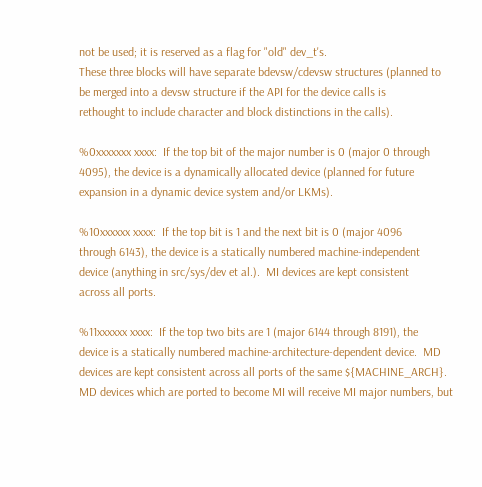not be used; it is reserved as a flag for "old" dev_t's.
These three blocks will have separate bdevsw/cdevsw structures (planned to
be merged into a devsw structure if the API for the device calls is
rethought to include character and block distinctions in the calls).

%0xxxxxxx xxxx:  If the top bit of the major number is 0 (major 0 through
4095), the device is a dynamically allocated device (planned for future
expansion in a dynamic device system and/or LKMs).

%10xxxxxx xxxx:  If the top bit is 1 and the next bit is 0 (major 4096
through 6143), the device is a statically numbered machine-independent
device (anything in src/sys/dev et al.).  MI devices are kept consistent
across all ports.

%11xxxxxx xxxx:  If the top two bits are 1 (major 6144 through 8191), the
device is a statically numbered machine-architecture-dependent device.  MD
devices are kept consistent across all ports of the same ${MACHINE_ARCH}.
MD devices which are ported to become MI will receive MI major numbers, but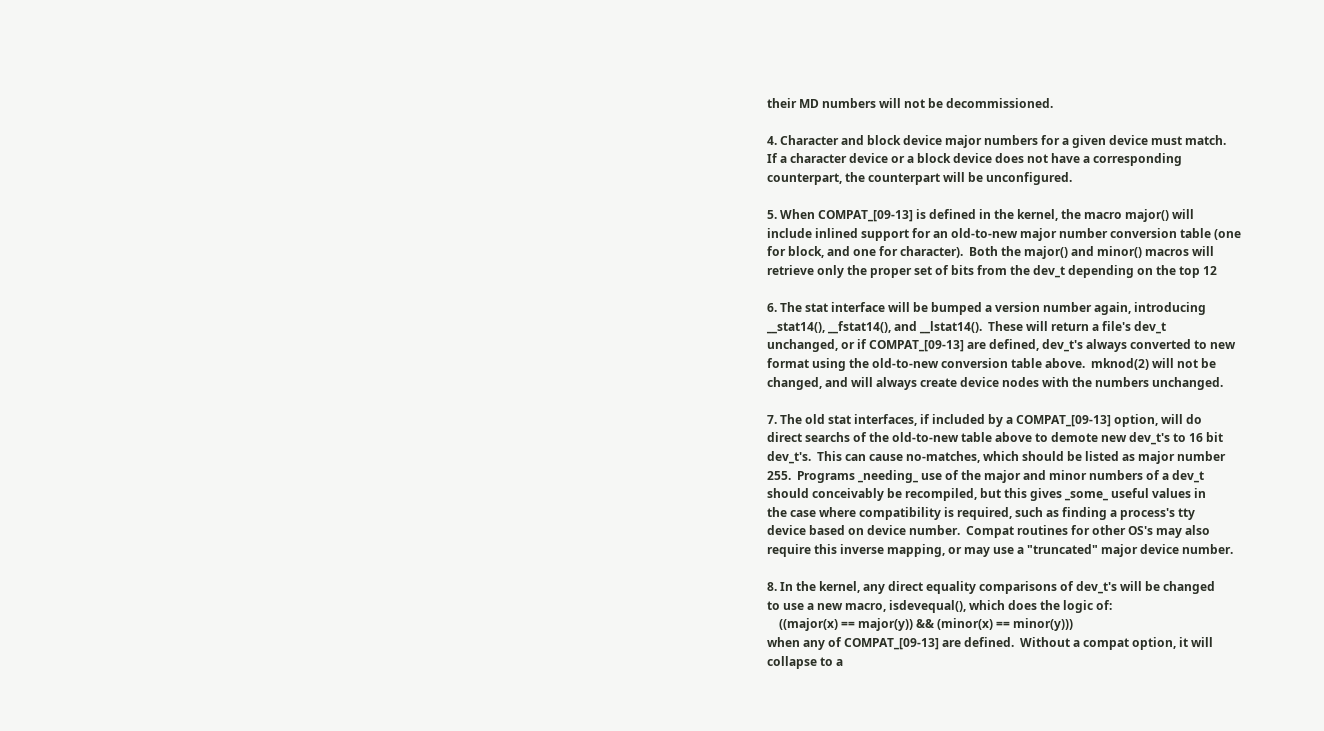their MD numbers will not be decommissioned.

4. Character and block device major numbers for a given device must match.
If a character device or a block device does not have a corresponding
counterpart, the counterpart will be unconfigured.

5. When COMPAT_[09-13] is defined in the kernel, the macro major() will
include inlined support for an old-to-new major number conversion table (one
for block, and one for character).  Both the major() and minor() macros will
retrieve only the proper set of bits from the dev_t depending on the top 12

6. The stat interface will be bumped a version number again, introducing
__stat14(), __fstat14(), and __lstat14().  These will return a file's dev_t
unchanged, or if COMPAT_[09-13] are defined, dev_t's always converted to new
format using the old-to-new conversion table above.  mknod(2) will not be
changed, and will always create device nodes with the numbers unchanged.

7. The old stat interfaces, if included by a COMPAT_[09-13] option, will do
direct searchs of the old-to-new table above to demote new dev_t's to 16 bit
dev_t's.  This can cause no-matches, which should be listed as major number
255.  Programs _needing_ use of the major and minor numbers of a dev_t
should conceivably be recompiled, but this gives _some_ useful values in
the case where compatibility is required, such as finding a process's tty
device based on device number.  Compat routines for other OS's may also
require this inverse mapping, or may use a "truncated" major device number.

8. In the kernel, any direct equality comparisons of dev_t's will be changed
to use a new macro, isdevequal(), which does the logic of:
    ((major(x) == major(y)) && (minor(x) == minor(y)))
when any of COMPAT_[09-13] are defined.  Without a compat option, it will
collapse to a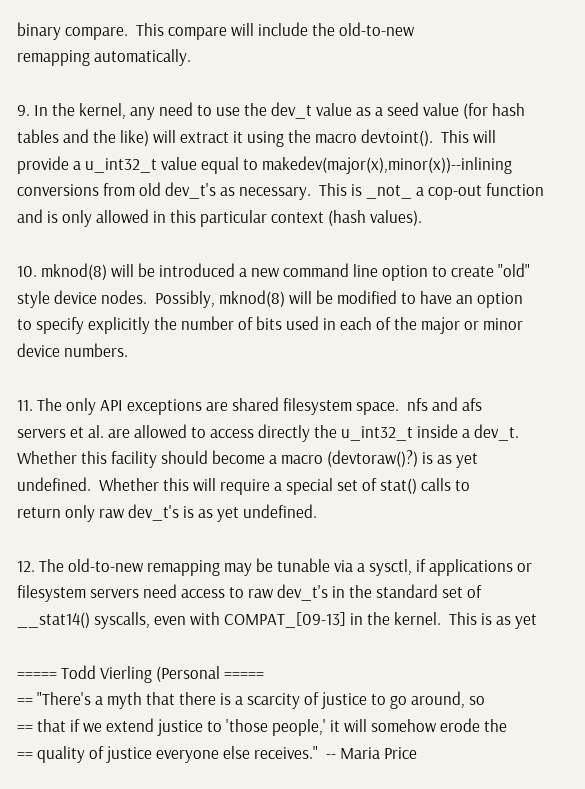binary compare.  This compare will include the old-to-new
remapping automatically.

9. In the kernel, any need to use the dev_t value as a seed value (for hash
tables and the like) will extract it using the macro devtoint().  This will
provide a u_int32_t value equal to makedev(major(x),minor(x))--inlining
conversions from old dev_t's as necessary.  This is _not_ a cop-out function
and is only allowed in this particular context (hash values).

10. mknod(8) will be introduced a new command line option to create "old"
style device nodes.  Possibly, mknod(8) will be modified to have an option
to specify explicitly the number of bits used in each of the major or minor
device numbers.

11. The only API exceptions are shared filesystem space.  nfs and afs
servers et al. are allowed to access directly the u_int32_t inside a dev_t.
Whether this facility should become a macro (devtoraw()?) is as yet
undefined.  Whether this will require a special set of stat() calls to
return only raw dev_t's is as yet undefined.

12. The old-to-new remapping may be tunable via a sysctl, if applications or
filesystem servers need access to raw dev_t's in the standard set of
__stat14() syscalls, even with COMPAT_[09-13] in the kernel.  This is as yet

===== Todd Vierling (Personal =====
== "There's a myth that there is a scarcity of justice to go around, so
== that if we extend justice to 'those people,' it will somehow erode the
== quality of justice everyone else receives."  -- Maria Price